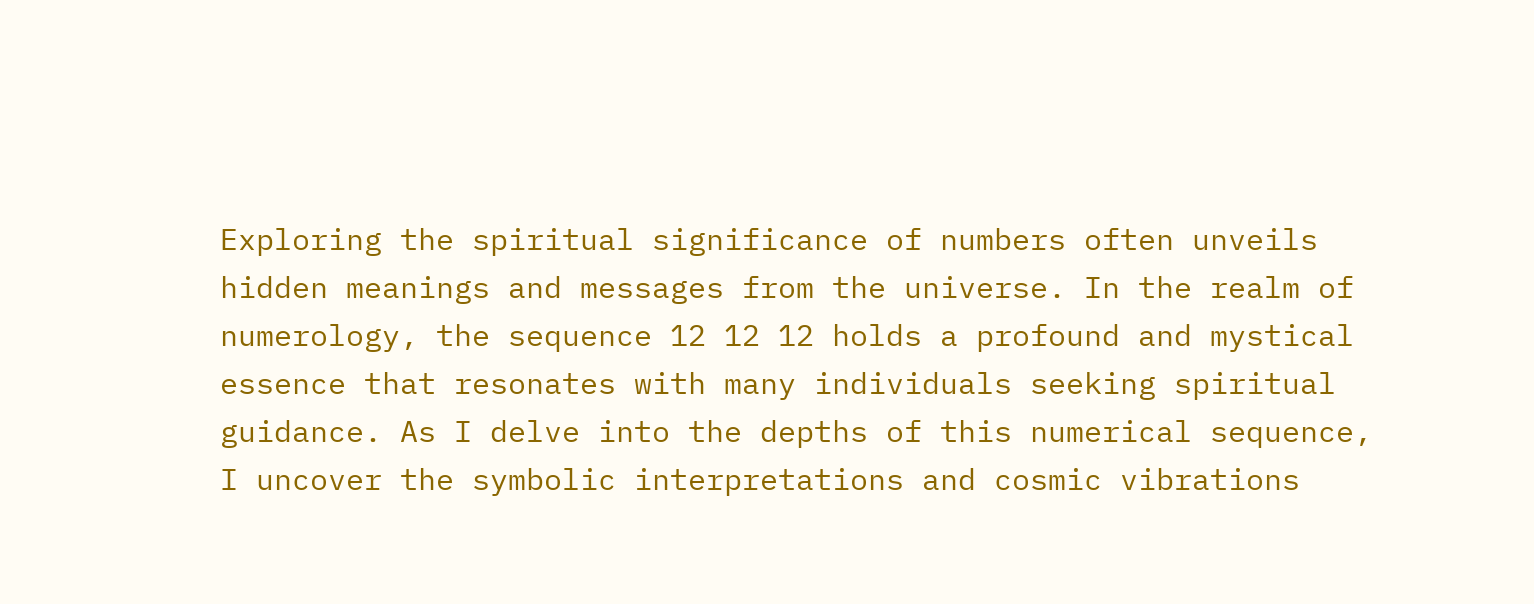Exploring the spiritual significance of numbers often unveils hidden meanings and messages from the universe. In the realm of numerology, the sequence 12 12 12 holds a profound and mystical essence that resonates with many individuals seeking spiritual guidance. As I delve into the depths of this numerical sequence, I uncover the symbolic interpretations and cosmic vibrations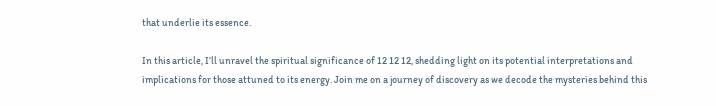that underlie its essence.

In this article, I’ll unravel the spiritual significance of 12 12 12, shedding light on its potential interpretations and implications for those attuned to its energy. Join me on a journey of discovery as we decode the mysteries behind this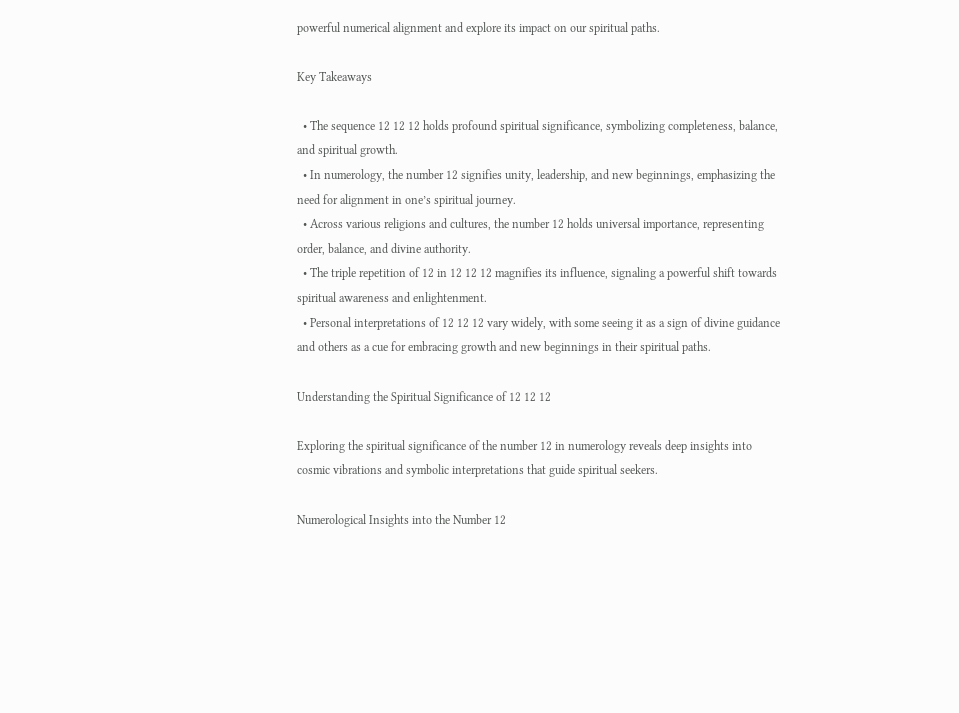powerful numerical alignment and explore its impact on our spiritual paths.

Key Takeaways

  • The sequence 12 12 12 holds profound spiritual significance, symbolizing completeness, balance, and spiritual growth.
  • In numerology, the number 12 signifies unity, leadership, and new beginnings, emphasizing the need for alignment in one’s spiritual journey.
  • Across various religions and cultures, the number 12 holds universal importance, representing order, balance, and divine authority.
  • The triple repetition of 12 in 12 12 12 magnifies its influence, signaling a powerful shift towards spiritual awareness and enlightenment.
  • Personal interpretations of 12 12 12 vary widely, with some seeing it as a sign of divine guidance and others as a cue for embracing growth and new beginnings in their spiritual paths.

Understanding the Spiritual Significance of 12 12 12

Exploring the spiritual significance of the number 12 in numerology reveals deep insights into cosmic vibrations and symbolic interpretations that guide spiritual seekers.

Numerological Insights into the Number 12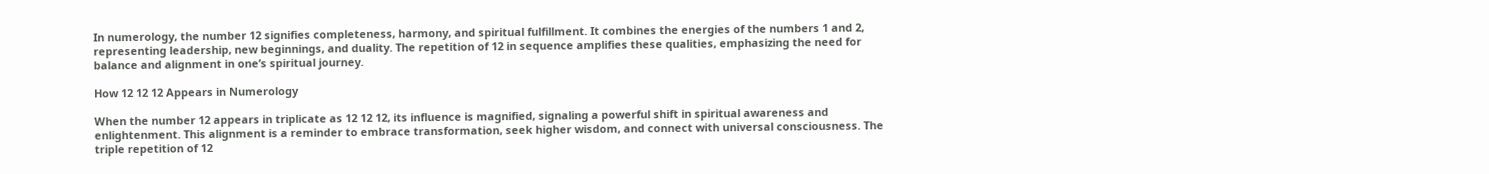In numerology, the number 12 signifies completeness, harmony, and spiritual fulfillment. It combines the energies of the numbers 1 and 2, representing leadership, new beginnings, and duality. The repetition of 12 in sequence amplifies these qualities, emphasizing the need for balance and alignment in one’s spiritual journey.

How 12 12 12 Appears in Numerology

When the number 12 appears in triplicate as 12 12 12, its influence is magnified, signaling a powerful shift in spiritual awareness and enlightenment. This alignment is a reminder to embrace transformation, seek higher wisdom, and connect with universal consciousness. The triple repetition of 12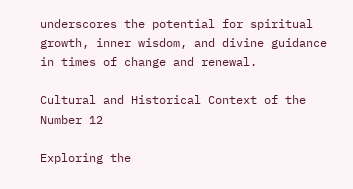underscores the potential for spiritual growth, inner wisdom, and divine guidance in times of change and renewal.

Cultural and Historical Context of the Number 12

Exploring the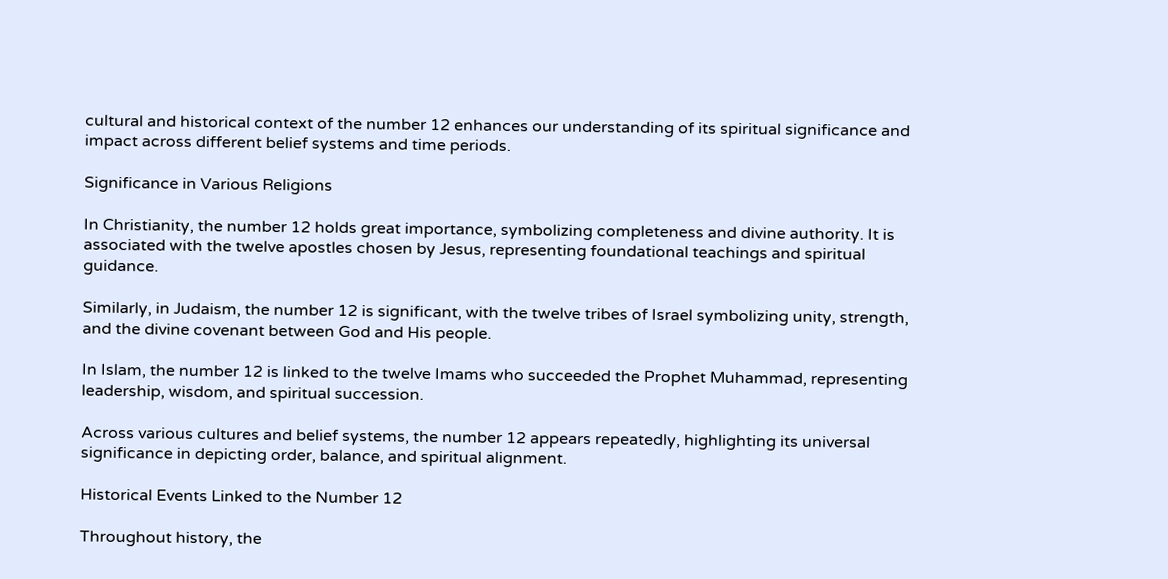cultural and historical context of the number 12 enhances our understanding of its spiritual significance and impact across different belief systems and time periods.

Significance in Various Religions

In Christianity, the number 12 holds great importance, symbolizing completeness and divine authority. It is associated with the twelve apostles chosen by Jesus, representing foundational teachings and spiritual guidance.

Similarly, in Judaism, the number 12 is significant, with the twelve tribes of Israel symbolizing unity, strength, and the divine covenant between God and His people.

In Islam, the number 12 is linked to the twelve Imams who succeeded the Prophet Muhammad, representing leadership, wisdom, and spiritual succession.

Across various cultures and belief systems, the number 12 appears repeatedly, highlighting its universal significance in depicting order, balance, and spiritual alignment.

Historical Events Linked to the Number 12

Throughout history, the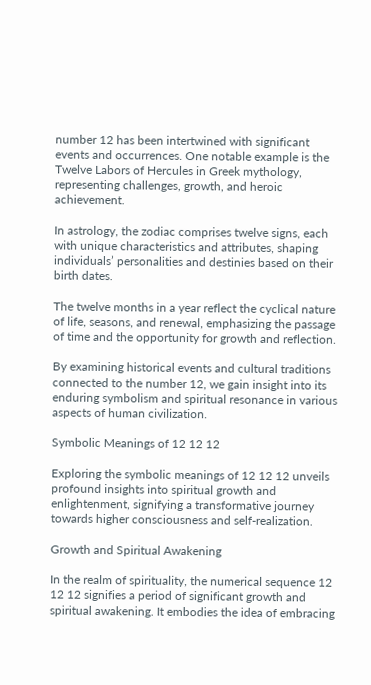number 12 has been intertwined with significant events and occurrences. One notable example is the Twelve Labors of Hercules in Greek mythology, representing challenges, growth, and heroic achievement.

In astrology, the zodiac comprises twelve signs, each with unique characteristics and attributes, shaping individuals’ personalities and destinies based on their birth dates.

The twelve months in a year reflect the cyclical nature of life, seasons, and renewal, emphasizing the passage of time and the opportunity for growth and reflection.

By examining historical events and cultural traditions connected to the number 12, we gain insight into its enduring symbolism and spiritual resonance in various aspects of human civilization.

Symbolic Meanings of 12 12 12

Exploring the symbolic meanings of 12 12 12 unveils profound insights into spiritual growth and enlightenment, signifying a transformative journey towards higher consciousness and self-realization.

Growth and Spiritual Awakening

In the realm of spirituality, the numerical sequence 12 12 12 signifies a period of significant growth and spiritual awakening. It embodies the idea of embracing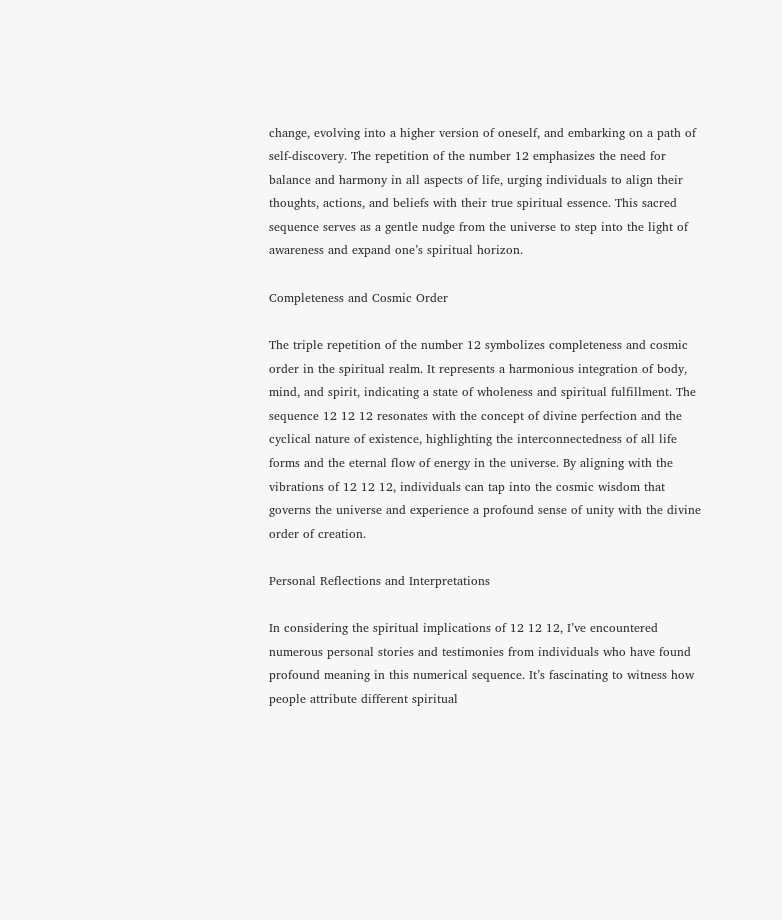change, evolving into a higher version of oneself, and embarking on a path of self-discovery. The repetition of the number 12 emphasizes the need for balance and harmony in all aspects of life, urging individuals to align their thoughts, actions, and beliefs with their true spiritual essence. This sacred sequence serves as a gentle nudge from the universe to step into the light of awareness and expand one’s spiritual horizon.

Completeness and Cosmic Order

The triple repetition of the number 12 symbolizes completeness and cosmic order in the spiritual realm. It represents a harmonious integration of body, mind, and spirit, indicating a state of wholeness and spiritual fulfillment. The sequence 12 12 12 resonates with the concept of divine perfection and the cyclical nature of existence, highlighting the interconnectedness of all life forms and the eternal flow of energy in the universe. By aligning with the vibrations of 12 12 12, individuals can tap into the cosmic wisdom that governs the universe and experience a profound sense of unity with the divine order of creation.

Personal Reflections and Interpretations

In considering the spiritual implications of 12 12 12, I’ve encountered numerous personal stories and testimonies from individuals who have found profound meaning in this numerical sequence. It’s fascinating to witness how people attribute different spiritual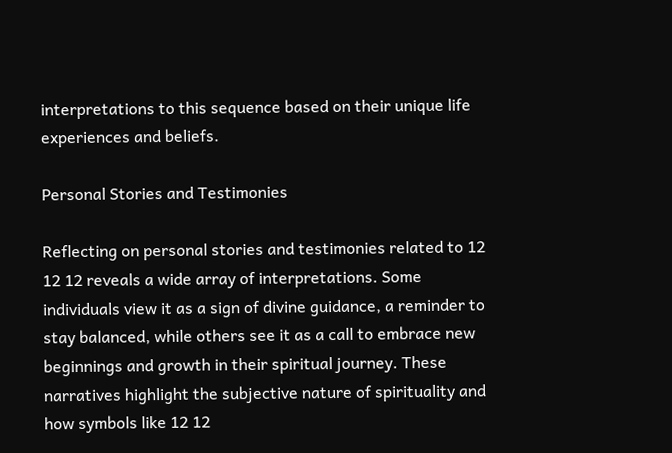interpretations to this sequence based on their unique life experiences and beliefs.

Personal Stories and Testimonies

Reflecting on personal stories and testimonies related to 12 12 12 reveals a wide array of interpretations. Some individuals view it as a sign of divine guidance, a reminder to stay balanced, while others see it as a call to embrace new beginnings and growth in their spiritual journey. These narratives highlight the subjective nature of spirituality and how symbols like 12 12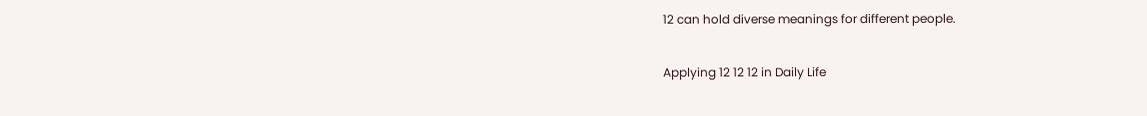12 can hold diverse meanings for different people.

Applying 12 12 12 in Daily Life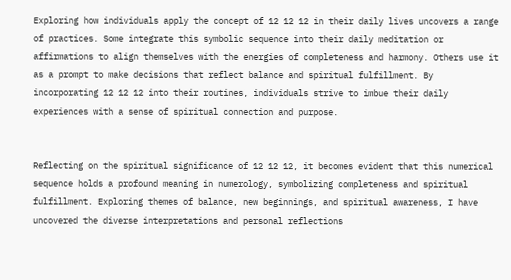Exploring how individuals apply the concept of 12 12 12 in their daily lives uncovers a range of practices. Some integrate this symbolic sequence into their daily meditation or affirmations to align themselves with the energies of completeness and harmony. Others use it as a prompt to make decisions that reflect balance and spiritual fulfillment. By incorporating 12 12 12 into their routines, individuals strive to imbue their daily experiences with a sense of spiritual connection and purpose.


Reflecting on the spiritual significance of 12 12 12, it becomes evident that this numerical sequence holds a profound meaning in numerology, symbolizing completeness and spiritual fulfillment. Exploring themes of balance, new beginnings, and spiritual awareness, I have uncovered the diverse interpretations and personal reflections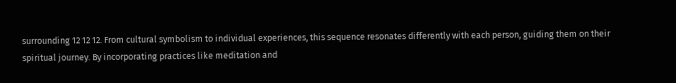surrounding 12 12 12. From cultural symbolism to individual experiences, this sequence resonates differently with each person, guiding them on their spiritual journey. By incorporating practices like meditation and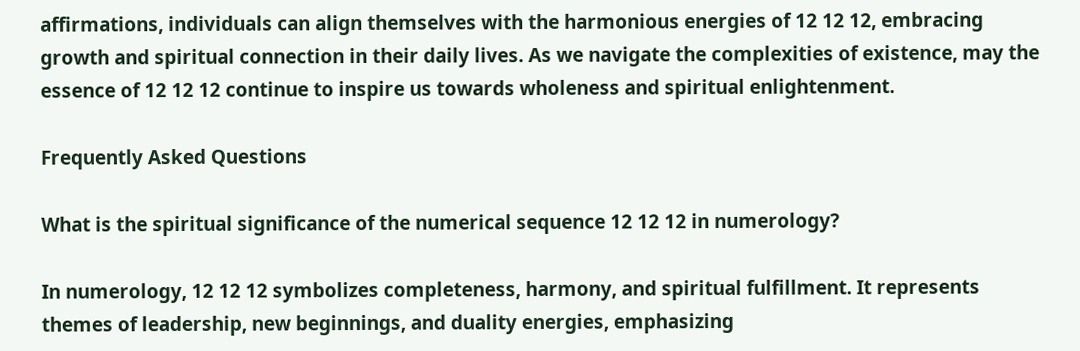affirmations, individuals can align themselves with the harmonious energies of 12 12 12, embracing growth and spiritual connection in their daily lives. As we navigate the complexities of existence, may the essence of 12 12 12 continue to inspire us towards wholeness and spiritual enlightenment.

Frequently Asked Questions

What is the spiritual significance of the numerical sequence 12 12 12 in numerology?

In numerology, 12 12 12 symbolizes completeness, harmony, and spiritual fulfillment. It represents themes of leadership, new beginnings, and duality energies, emphasizing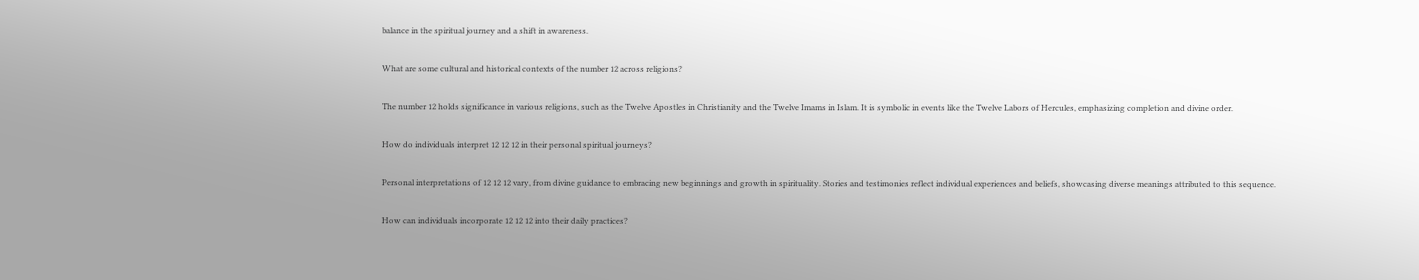balance in the spiritual journey and a shift in awareness.

What are some cultural and historical contexts of the number 12 across religions?

The number 12 holds significance in various religions, such as the Twelve Apostles in Christianity and the Twelve Imams in Islam. It is symbolic in events like the Twelve Labors of Hercules, emphasizing completion and divine order.

How do individuals interpret 12 12 12 in their personal spiritual journeys?

Personal interpretations of 12 12 12 vary, from divine guidance to embracing new beginnings and growth in spirituality. Stories and testimonies reflect individual experiences and beliefs, showcasing diverse meanings attributed to this sequence.

How can individuals incorporate 12 12 12 into their daily practices?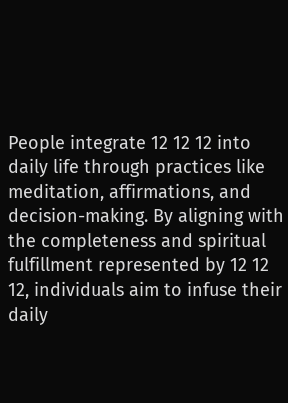People integrate 12 12 12 into daily life through practices like meditation, affirmations, and decision-making. By aligning with the completeness and spiritual fulfillment represented by 12 12 12, individuals aim to infuse their daily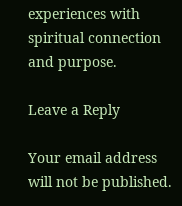experiences with spiritual connection and purpose.

Leave a Reply

Your email address will not be published.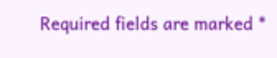Required fields are marked *